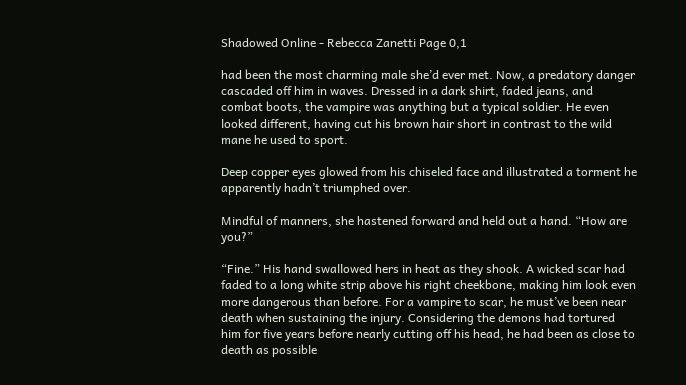Shadowed Online - Rebecca Zanetti Page 0,1

had been the most charming male she’d ever met. Now, a predatory danger cascaded off him in waves. Dressed in a dark shirt, faded jeans, and combat boots, the vampire was anything but a typical soldier. He even looked different, having cut his brown hair short in contrast to the wild mane he used to sport.

Deep copper eyes glowed from his chiseled face and illustrated a torment he apparently hadn’t triumphed over.

Mindful of manners, she hastened forward and held out a hand. “How are you?”

“Fine.” His hand swallowed hers in heat as they shook. A wicked scar had faded to a long white strip above his right cheekbone, making him look even more dangerous than before. For a vampire to scar, he must’ve been near death when sustaining the injury. Considering the demons had tortured him for five years before nearly cutting off his head, he had been as close to death as possible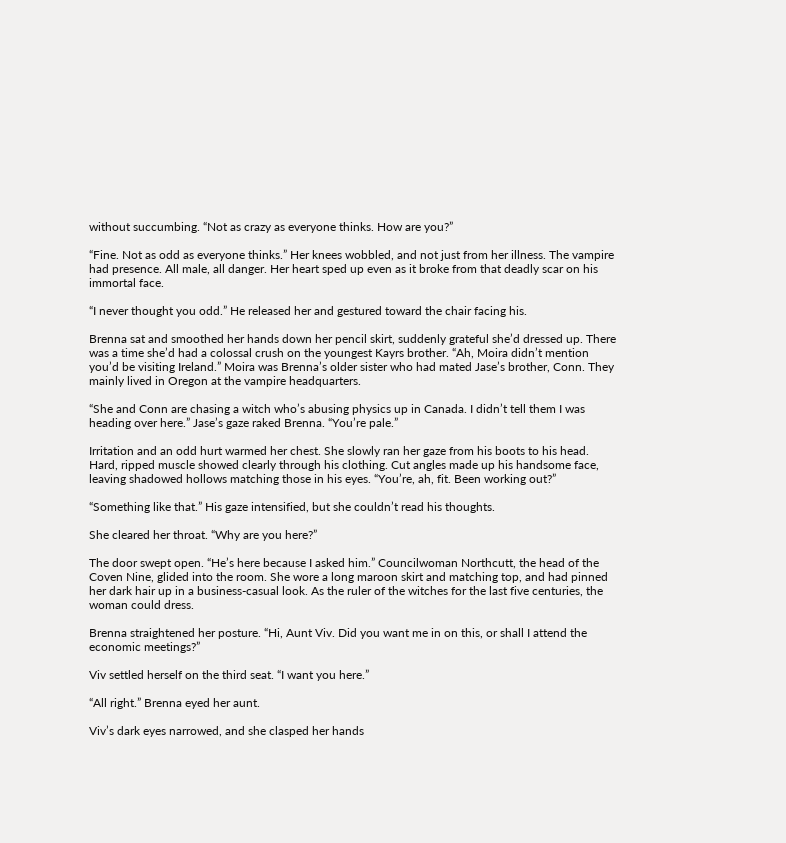without succumbing. “Not as crazy as everyone thinks. How are you?”

“Fine. Not as odd as everyone thinks.” Her knees wobbled, and not just from her illness. The vampire had presence. All male, all danger. Her heart sped up even as it broke from that deadly scar on his immortal face.

“I never thought you odd.” He released her and gestured toward the chair facing his.

Brenna sat and smoothed her hands down her pencil skirt, suddenly grateful she’d dressed up. There was a time she’d had a colossal crush on the youngest Kayrs brother. “Ah, Moira didn’t mention you’d be visiting Ireland.” Moira was Brenna’s older sister who had mated Jase’s brother, Conn. They mainly lived in Oregon at the vampire headquarters.

“She and Conn are chasing a witch who’s abusing physics up in Canada. I didn’t tell them I was heading over here.” Jase’s gaze raked Brenna. “You’re pale.”

Irritation and an odd hurt warmed her chest. She slowly ran her gaze from his boots to his head. Hard, ripped muscle showed clearly through his clothing. Cut angles made up his handsome face, leaving shadowed hollows matching those in his eyes. “You’re, ah, fit. Been working out?”

“Something like that.” His gaze intensified, but she couldn’t read his thoughts.

She cleared her throat. “Why are you here?”

The door swept open. “He’s here because I asked him.” Councilwoman Northcutt, the head of the Coven Nine, glided into the room. She wore a long maroon skirt and matching top, and had pinned her dark hair up in a business-casual look. As the ruler of the witches for the last five centuries, the woman could dress.

Brenna straightened her posture. “Hi, Aunt Viv. Did you want me in on this, or shall I attend the economic meetings?”

Viv settled herself on the third seat. “I want you here.”

“All right.” Brenna eyed her aunt.

Viv’s dark eyes narrowed, and she clasped her hands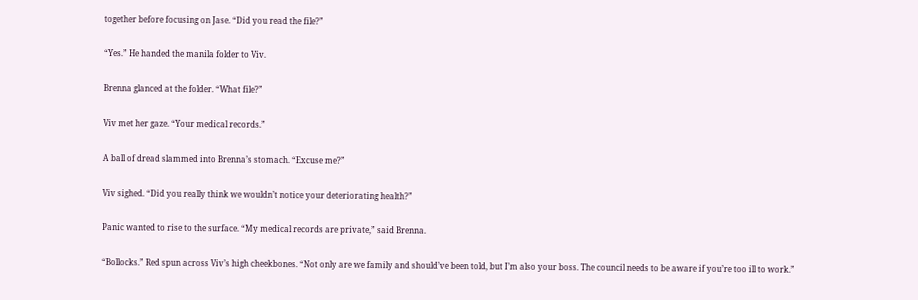together before focusing on Jase. “Did you read the file?”

“Yes.” He handed the manila folder to Viv.

Brenna glanced at the folder. “What file?”

Viv met her gaze. “Your medical records.”

A ball of dread slammed into Brenna’s stomach. “Excuse me?”

Viv sighed. “Did you really think we wouldn’t notice your deteriorating health?”

Panic wanted to rise to the surface. “My medical records are private,” said Brenna.

“Bollocks.” Red spun across Viv’s high cheekbones. “Not only are we family and should’ve been told, but I’m also your boss. The council needs to be aware if you’re too ill to work.”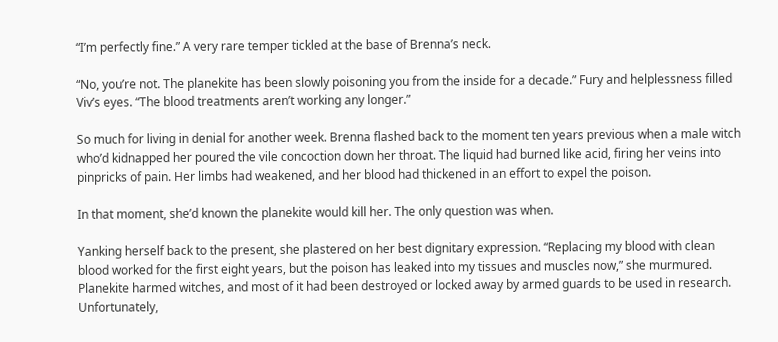“I’m perfectly fine.” A very rare temper tickled at the base of Brenna’s neck.

“No, you’re not. The planekite has been slowly poisoning you from the inside for a decade.” Fury and helplessness filled Viv’s eyes. “The blood treatments aren’t working any longer.”

So much for living in denial for another week. Brenna flashed back to the moment ten years previous when a male witch who’d kidnapped her poured the vile concoction down her throat. The liquid had burned like acid, firing her veins into pinpricks of pain. Her limbs had weakened, and her blood had thickened in an effort to expel the poison.

In that moment, she’d known the planekite would kill her. The only question was when.

Yanking herself back to the present, she plastered on her best dignitary expression. “Replacing my blood with clean blood worked for the first eight years, but the poison has leaked into my tissues and muscles now,” she murmured. Planekite harmed witches, and most of it had been destroyed or locked away by armed guards to be used in research. Unfortunately,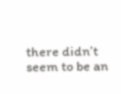there didn’t seem to be an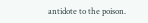antidote to the poison.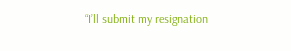“I’ll submit my resignation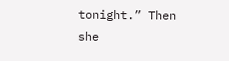tonight.” Then she